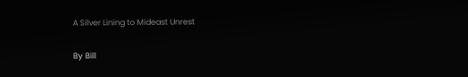A Silver Lining to Mideast Unrest

By Bill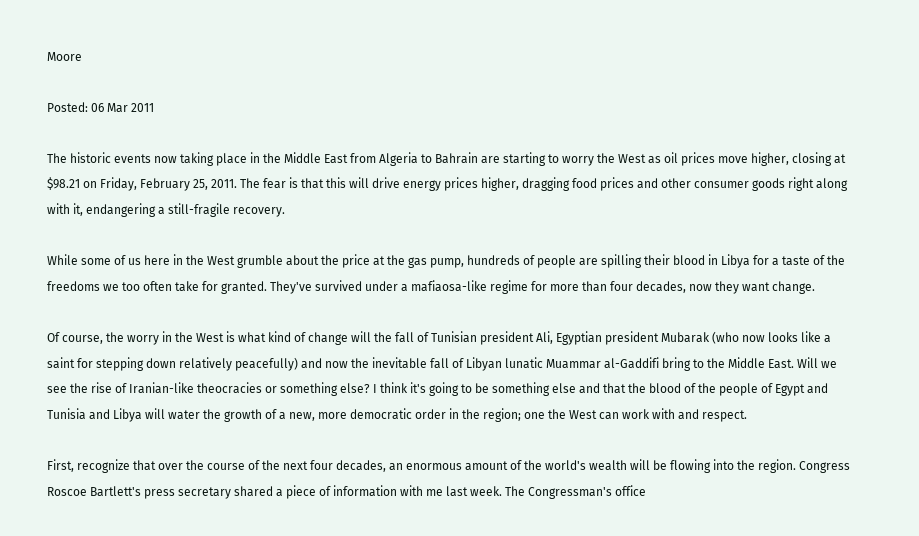Moore

Posted: 06 Mar 2011

The historic events now taking place in the Middle East from Algeria to Bahrain are starting to worry the West as oil prices move higher, closing at $98.21 on Friday, February 25, 2011. The fear is that this will drive energy prices higher, dragging food prices and other consumer goods right along with it, endangering a still-fragile recovery.

While some of us here in the West grumble about the price at the gas pump, hundreds of people are spilling their blood in Libya for a taste of the freedoms we too often take for granted. They've survived under a mafiaosa-like regime for more than four decades, now they want change.

Of course, the worry in the West is what kind of change will the fall of Tunisian president Ali, Egyptian president Mubarak (who now looks like a saint for stepping down relatively peacefully) and now the inevitable fall of Libyan lunatic Muammar al-Gaddifi bring to the Middle East. Will we see the rise of Iranian-like theocracies or something else? I think it's going to be something else and that the blood of the people of Egypt and Tunisia and Libya will water the growth of a new, more democratic order in the region; one the West can work with and respect.

First, recognize that over the course of the next four decades, an enormous amount of the world's wealth will be flowing into the region. Congress Roscoe Bartlett's press secretary shared a piece of information with me last week. The Congressman's office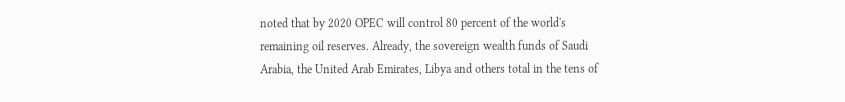noted that by 2020 OPEC will control 80 percent of the world's remaining oil reserves. Already, the sovereign wealth funds of Saudi Arabia, the United Arab Emirates, Libya and others total in the tens of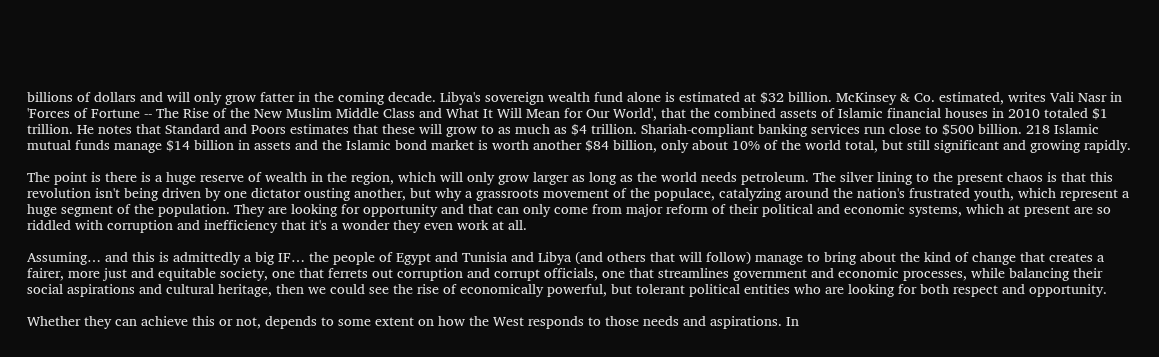billions of dollars and will only grow fatter in the coming decade. Libya's sovereign wealth fund alone is estimated at $32 billion. McKinsey & Co. estimated, writes Vali Nasr in 'Forces of Fortune -- The Rise of the New Muslim Middle Class and What It Will Mean for Our World', that the combined assets of Islamic financial houses in 2010 totaled $1 trillion. He notes that Standard and Poors estimates that these will grow to as much as $4 trillion. Shariah-compliant banking services run close to $500 billion. 218 Islamic mutual funds manage $14 billion in assets and the Islamic bond market is worth another $84 billion, only about 10% of the world total, but still significant and growing rapidly.

The point is there is a huge reserve of wealth in the region, which will only grow larger as long as the world needs petroleum. The silver lining to the present chaos is that this revolution isn't being driven by one dictator ousting another, but why a grassroots movement of the populace, catalyzing around the nation's frustrated youth, which represent a huge segment of the population. They are looking for opportunity and that can only come from major reform of their political and economic systems, which at present are so riddled with corruption and inefficiency that it's a wonder they even work at all.

Assuming… and this is admittedly a big IF… the people of Egypt and Tunisia and Libya (and others that will follow) manage to bring about the kind of change that creates a fairer, more just and equitable society, one that ferrets out corruption and corrupt officials, one that streamlines government and economic processes, while balancing their social aspirations and cultural heritage, then we could see the rise of economically powerful, but tolerant political entities who are looking for both respect and opportunity.

Whether they can achieve this or not, depends to some extent on how the West responds to those needs and aspirations. In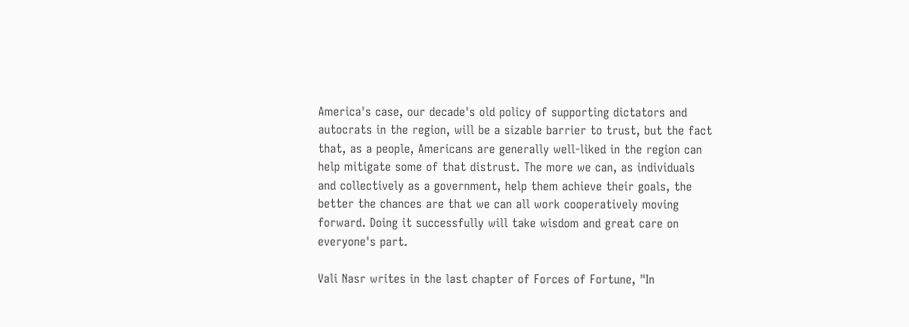America's case, our decade's old policy of supporting dictators and autocrats in the region, will be a sizable barrier to trust, but the fact that, as a people, Americans are generally well-liked in the region can help mitigate some of that distrust. The more we can, as individuals and collectively as a government, help them achieve their goals, the better the chances are that we can all work cooperatively moving forward. Doing it successfully will take wisdom and great care on everyone's part.

Vali Nasr writes in the last chapter of Forces of Fortune, "In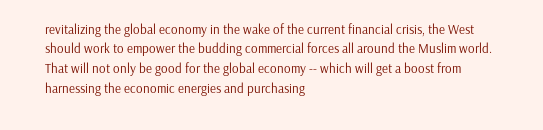revitalizing the global economy in the wake of the current financial crisis, the West should work to empower the budding commercial forces all around the Muslim world. That will not only be good for the global economy -- which will get a boost from harnessing the economic energies and purchasing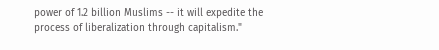power of 1.2 billion Muslims -- it will expedite the process of liberalization through capitalism."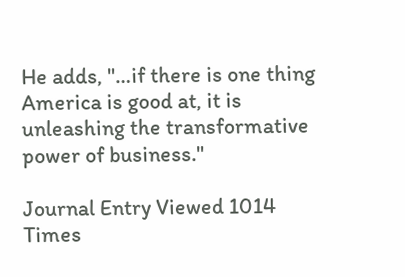He adds, "…if there is one thing America is good at, it is unleashing the transformative power of business."

Journal Entry Viewed 1014 Times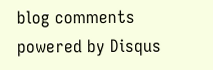blog comments powered by Disqus